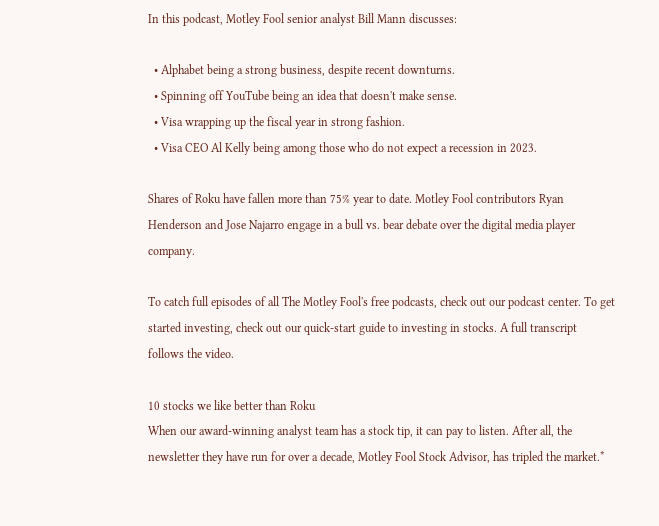In this podcast, Motley Fool senior analyst Bill Mann discusses:

  • Alphabet being a strong business, despite recent downturns.
  • Spinning off YouTube being an idea that doesn't make sense.
  • Visa wrapping up the fiscal year in strong fashion.
  • Visa CEO Al Kelly being among those who do not expect a recession in 2023.

Shares of Roku have fallen more than 75% year to date. Motley Fool contributors Ryan Henderson and Jose Najarro engage in a bull vs. bear debate over the digital media player company.

To catch full episodes of all The Motley Fool's free podcasts, check out our podcast center. To get started investing, check out our quick-start guide to investing in stocks. A full transcript follows the video.

10 stocks we like better than Roku
When our award-winning analyst team has a stock tip, it can pay to listen. After all, the newsletter they have run for over a decade, Motley Fool Stock Advisor, has tripled the market.*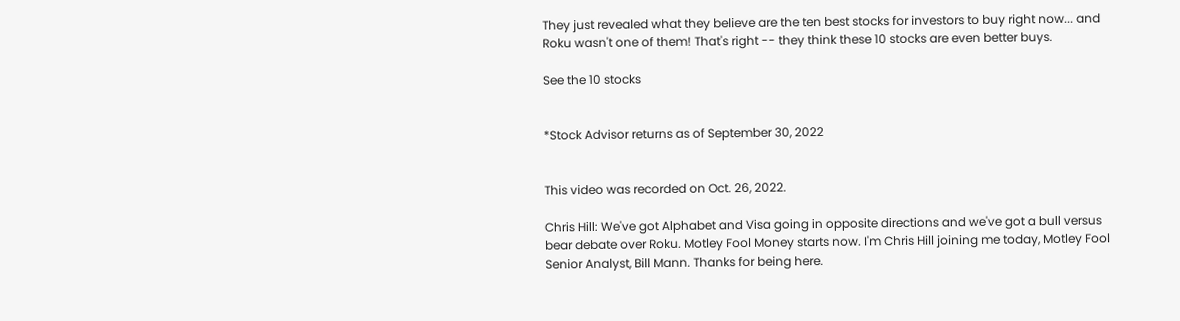They just revealed what they believe are the ten best stocks for investors to buy right now... and Roku wasn't one of them! That's right -- they think these 10 stocks are even better buys.

See the 10 stocks


*Stock Advisor returns as of September 30, 2022


This video was recorded on Oct. 26, 2022.

Chris Hill: We've got Alphabet and Visa going in opposite directions and we've got a bull versus bear debate over Roku. Motley Fool Money starts now. I'm Chris Hill joining me today, Motley Fool Senior Analyst, Bill Mann. Thanks for being here.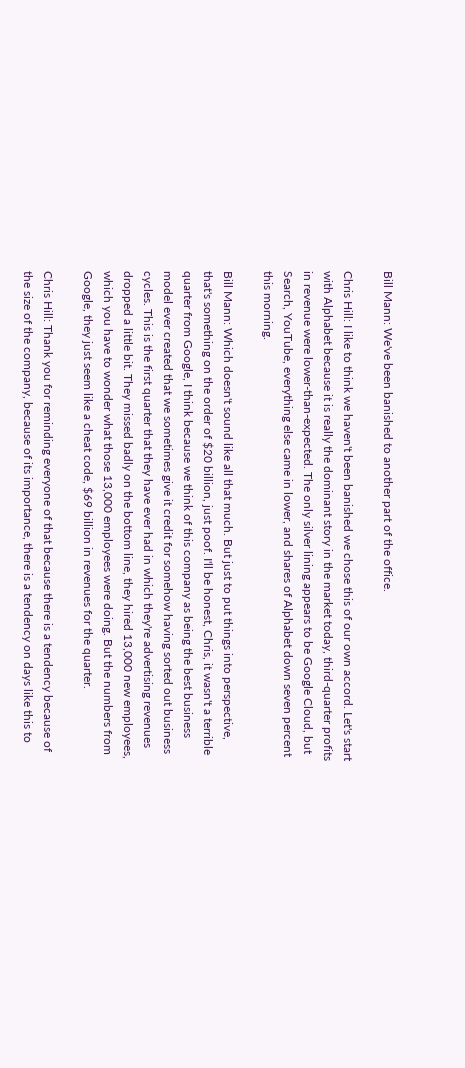Bill Mann: We've been banished to another part of the office.

Chris Hill: I like to think we haven't been banished we chose this of our own accord. Let's start with Alphabet because it is really the dominant story in the market today, third-quarter profits in revenue were lower-than-expected. The only silver lining appears to be Google Cloud, but Search, YouTube, everything else came in lower, and shares of Alphabet down seven percent this morning.

Bill Mann: Which doesn't sound like all that much. But just to put things into perspective, that's something on the order of $20 billion, just poof. I'll be honest, Chris, it wasn't a terrible quarter from Google, I think because we think of this company as being the best business model ever created that we sometimes give it credit for somehow having sorted out business cycles. This is the first quarter that they have ever had in which they're advertising revenues dropped a little bit. They missed badly on the bottom line, they hired 13,000 new employees, which you have to wonder what those 13,000 employees were doing. But the numbers from Google, they just seem like a cheat code, $69 billion in revenues for the quarter.

Chris Hill: Thank you for reminding everyone of that because there is a tendency because of the size of the company, because of its importance, there is a tendency on days like this to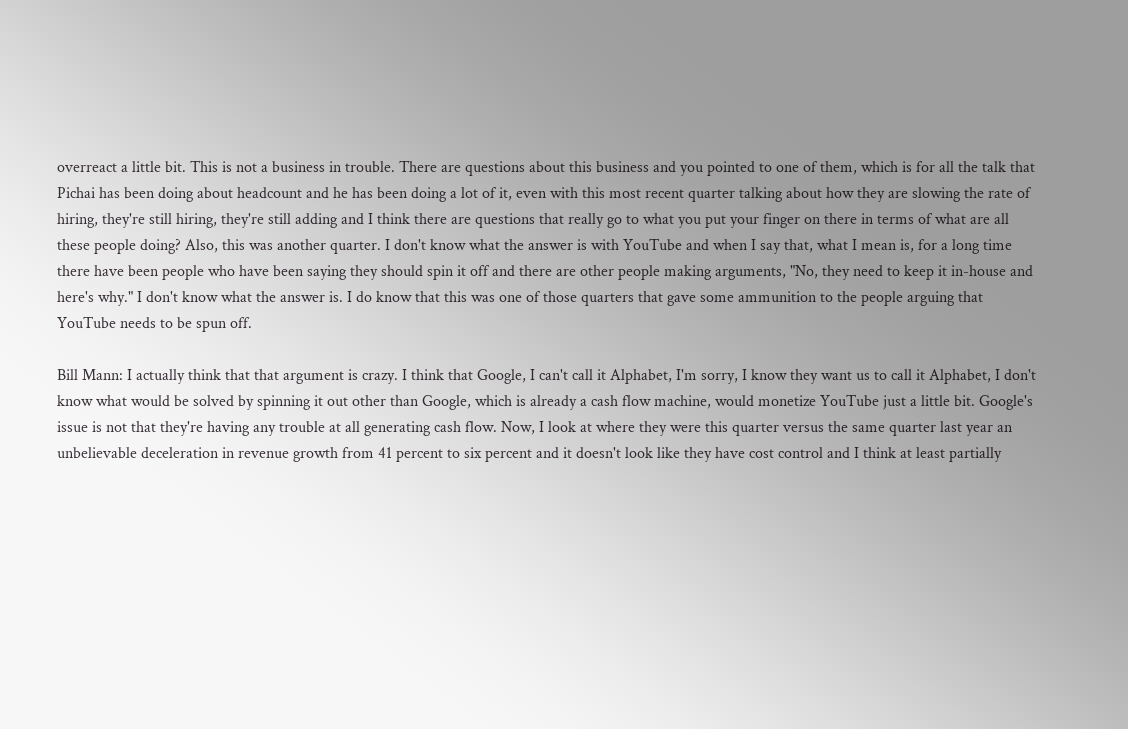overreact a little bit. This is not a business in trouble. There are questions about this business and you pointed to one of them, which is for all the talk that Pichai has been doing about headcount and he has been doing a lot of it, even with this most recent quarter talking about how they are slowing the rate of hiring, they're still hiring, they're still adding and I think there are questions that really go to what you put your finger on there in terms of what are all these people doing? Also, this was another quarter. I don't know what the answer is with YouTube and when I say that, what I mean is, for a long time there have been people who have been saying they should spin it off and there are other people making arguments, "No, they need to keep it in-house and here's why." I don't know what the answer is. I do know that this was one of those quarters that gave some ammunition to the people arguing that YouTube needs to be spun off.

Bill Mann: I actually think that that argument is crazy. I think that Google, I can't call it Alphabet, I'm sorry, I know they want us to call it Alphabet, I don't know what would be solved by spinning it out other than Google, which is already a cash flow machine, would monetize YouTube just a little bit. Google's issue is not that they're having any trouble at all generating cash flow. Now, I look at where they were this quarter versus the same quarter last year an unbelievable deceleration in revenue growth from 41 percent to six percent and it doesn't look like they have cost control and I think at least partially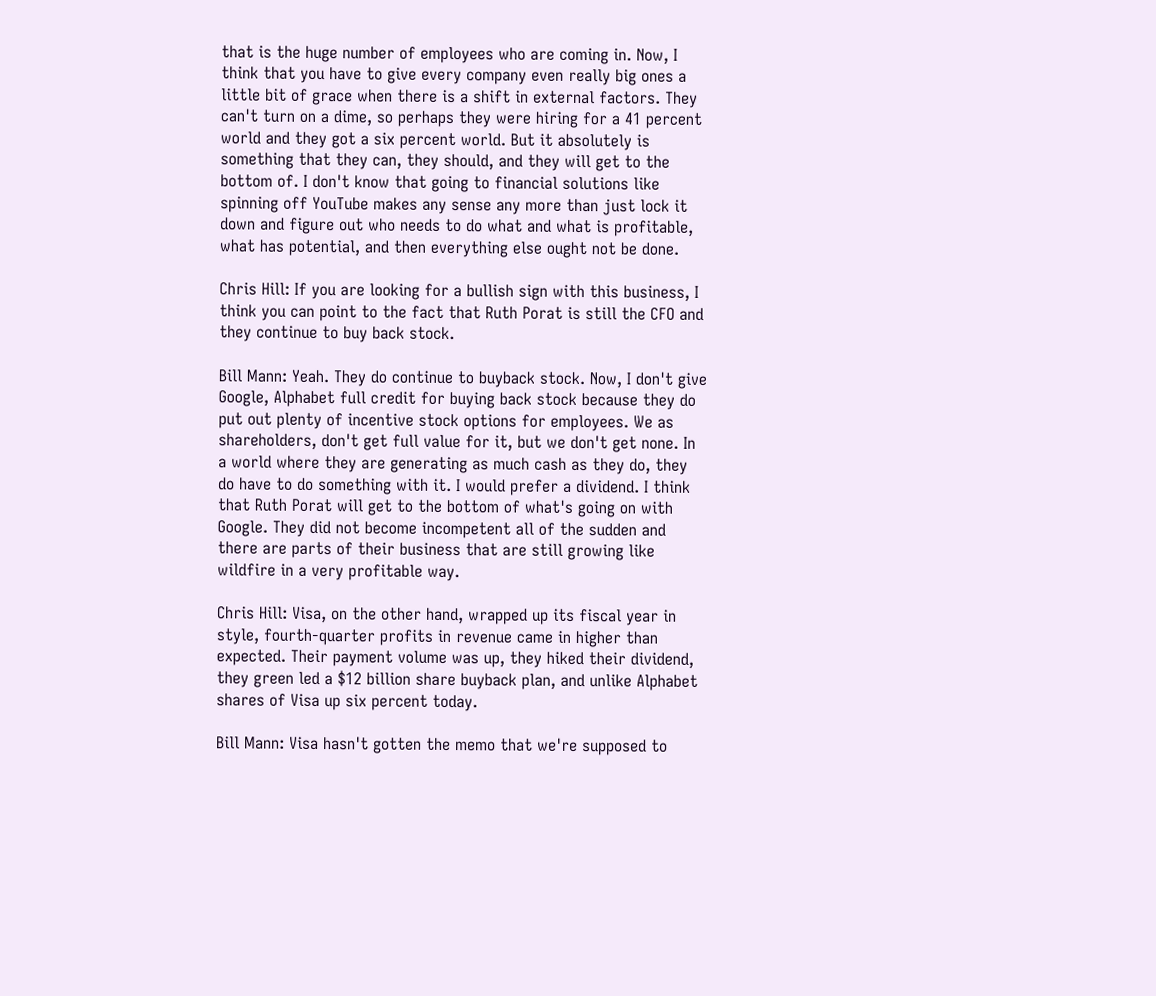that is the huge number of employees who are coming in. Now, I think that you have to give every company even really big ones a little bit of grace when there is a shift in external factors. They can't turn on a dime, so perhaps they were hiring for a 41 percent world and they got a six percent world. But it absolutely is something that they can, they should, and they will get to the bottom of. I don't know that going to financial solutions like spinning off YouTube makes any sense any more than just lock it down and figure out who needs to do what and what is profitable, what has potential, and then everything else ought not be done.

Chris Hill: If you are looking for a bullish sign with this business, I think you can point to the fact that Ruth Porat is still the CFO and they continue to buy back stock.

Bill Mann: Yeah. They do continue to buyback stock. Now, I don't give Google, Alphabet full credit for buying back stock because they do put out plenty of incentive stock options for employees. We as shareholders, don't get full value for it, but we don't get none. In a world where they are generating as much cash as they do, they do have to do something with it. I would prefer a dividend. I think that Ruth Porat will get to the bottom of what's going on with Google. They did not become incompetent all of the sudden and there are parts of their business that are still growing like wildfire in a very profitable way.

Chris Hill: Visa, on the other hand, wrapped up its fiscal year in style, fourth-quarter profits in revenue came in higher than expected. Their payment volume was up, they hiked their dividend, they green led a $12 billion share buyback plan, and unlike Alphabet shares of Visa up six percent today.

Bill Mann: Visa hasn't gotten the memo that we're supposed to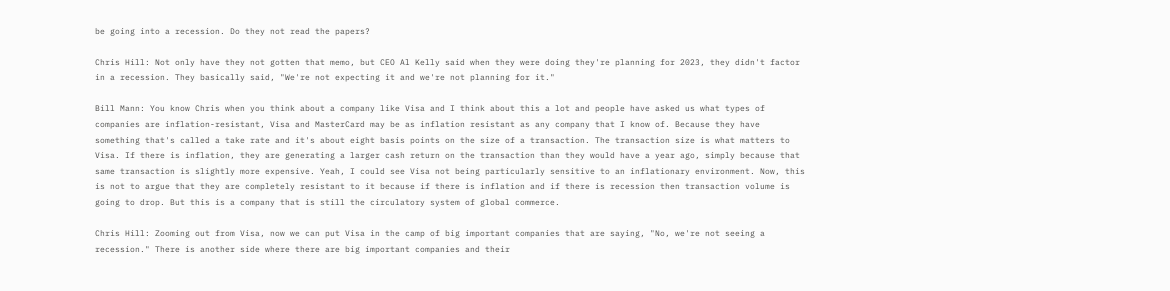be going into a recession. Do they not read the papers?

Chris Hill: Not only have they not gotten that memo, but CEO Al Kelly said when they were doing they're planning for 2023, they didn't factor in a recession. They basically said, "We're not expecting it and we're not planning for it."

Bill Mann: You know Chris when you think about a company like Visa and I think about this a lot and people have asked us what types of companies are inflation-resistant, Visa and MasterCard may be as inflation resistant as any company that I know of. Because they have something that's called a take rate and it's about eight basis points on the size of a transaction. The transaction size is what matters to Visa. If there is inflation, they are generating a larger cash return on the transaction than they would have a year ago, simply because that same transaction is slightly more expensive. Yeah, I could see Visa not being particularly sensitive to an inflationary environment. Now, this is not to argue that they are completely resistant to it because if there is inflation and if there is recession then transaction volume is going to drop. But this is a company that is still the circulatory system of global commerce.

Chris Hill: Zooming out from Visa, now we can put Visa in the camp of big important companies that are saying, "No, we're not seeing a recession." There is another side where there are big important companies and their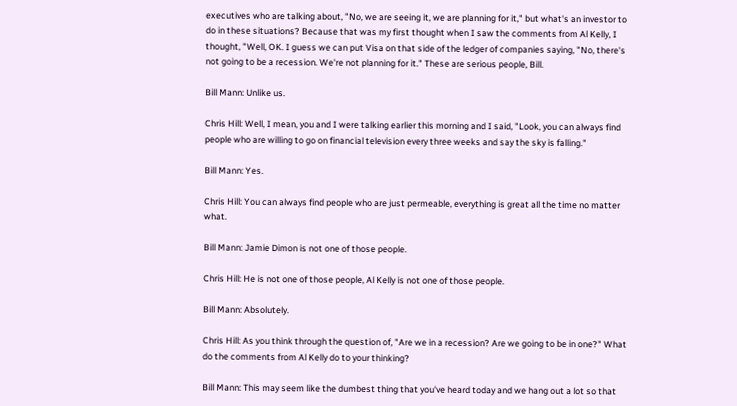executives who are talking about, "No, we are seeing it, we are planning for it," but what's an investor to do in these situations? Because that was my first thought when I saw the comments from Al Kelly, I thought, "Well, OK. I guess we can put Visa on that side of the ledger of companies saying, "No, there's not going to be a recession. We're not planning for it." These are serious people, Bill.

Bill Mann: Unlike us.

Chris Hill: Well, I mean, you and I were talking earlier this morning and I said, "Look, you can always find people who are willing to go on financial television every three weeks and say the sky is falling."

Bill Mann: Yes.

Chris Hill: You can always find people who are just permeable, everything is great all the time no matter what.

Bill Mann: Jamie Dimon is not one of those people.

Chris Hill: He is not one of those people, Al Kelly is not one of those people.

Bill Mann: Absolutely.

Chris Hill: As you think through the question of, "Are we in a recession? Are we going to be in one?" What do the comments from Al Kelly do to your thinking?

Bill Mann: This may seem like the dumbest thing that you've heard today and we hang out a lot so that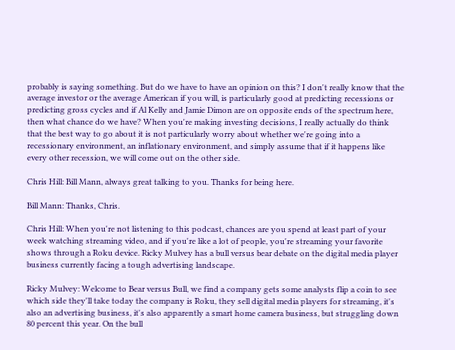probably is saying something. But do we have to have an opinion on this? I don't really know that the average investor or the average American if you will, is particularly good at predicting recessions or predicting gross cycles and if Al Kelly and Jamie Dimon are on opposite ends of the spectrum here, then what chance do we have? When you're making investing decisions, I really actually do think that the best way to go about it is not particularly worry about whether we're going into a recessionary environment, an inflationary environment, and simply assume that if it happens like every other recession, we will come out on the other side.

Chris Hill: Bill Mann, always great talking to you. Thanks for being here.

Bill Mann: Thanks, Chris.

Chris Hill: When you're not listening to this podcast, chances are you spend at least part of your week watching streaming video, and if you're like a lot of people, you're streaming your favorite shows through a Roku device. Ricky Mulvey has a bull versus bear debate on the digital media player business currently facing a tough advertising landscape.

Ricky Mulvey: Welcome to Bear versus Bull, we find a company gets some analysts flip a coin to see which side they'll take today the company is Roku, they sell digital media players for streaming, it's also an advertising business, it's also apparently a smart home camera business, but struggling down 80 percent this year. On the bull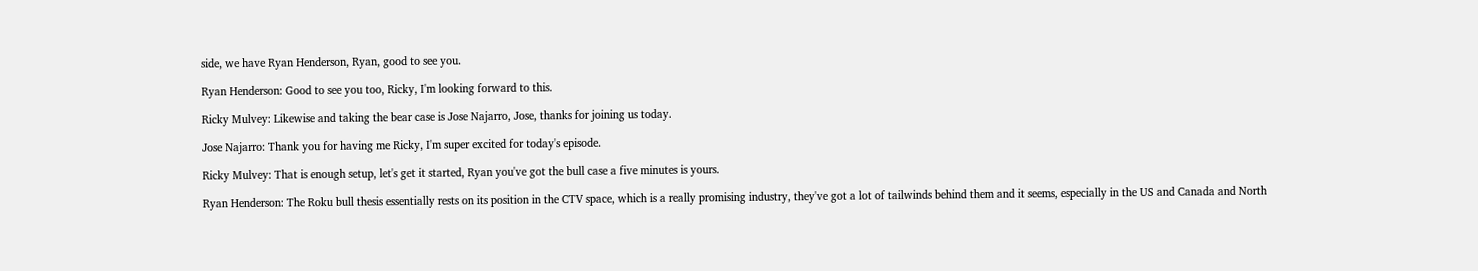side, we have Ryan Henderson, Ryan, good to see you.

Ryan Henderson: Good to see you too, Ricky, I'm looking forward to this.

Ricky Mulvey: Likewise and taking the bear case is Jose Najarro, Jose, thanks for joining us today.

Jose Najarro: Thank you for having me Ricky, I'm super excited for today's episode.

Ricky Mulvey: That is enough setup, let's get it started, Ryan you've got the bull case a five minutes is yours.

Ryan Henderson: The Roku bull thesis essentially rests on its position in the CTV space, which is a really promising industry, they've got a lot of tailwinds behind them and it seems, especially in the US and Canada and North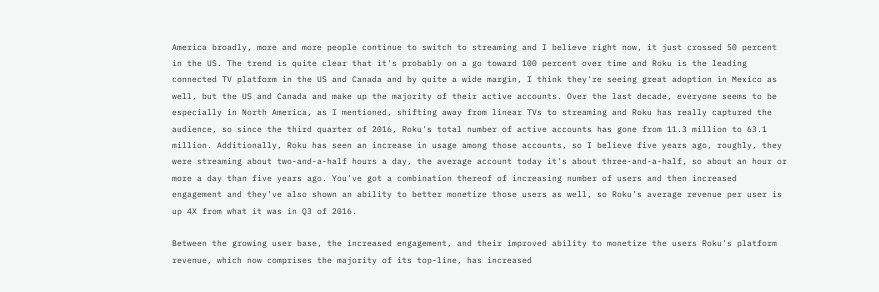America broadly, more and more people continue to switch to streaming and I believe right now, it just crossed 50 percent in the US. The trend is quite clear that it's probably on a go toward 100 percent over time and Roku is the leading connected TV platform in the US and Canada and by quite a wide margin, I think they're seeing great adoption in Mexico as well, but the US and Canada and make up the majority of their active accounts. Over the last decade, everyone seems to be especially in North America, as I mentioned, shifting away from linear TVs to streaming and Roku has really captured the audience, so since the third quarter of 2016, Roku's total number of active accounts has gone from 11.3 million to 63.1 million. Additionally, Roku has seen an increase in usage among those accounts, so I believe five years ago, roughly, they were streaming about two-and-a-half hours a day, the average account today it's about three-and-a-half, so about an hour or more a day than five years ago. You've got a combination thereof of increasing number of users and then increased engagement and they've also shown an ability to better monetize those users as well, so Roku's average revenue per user is up 4X from what it was in Q3 of 2016.

Between the growing user base, the increased engagement, and their improved ability to monetize the users Roku's platform revenue, which now comprises the majority of its top-line, has increased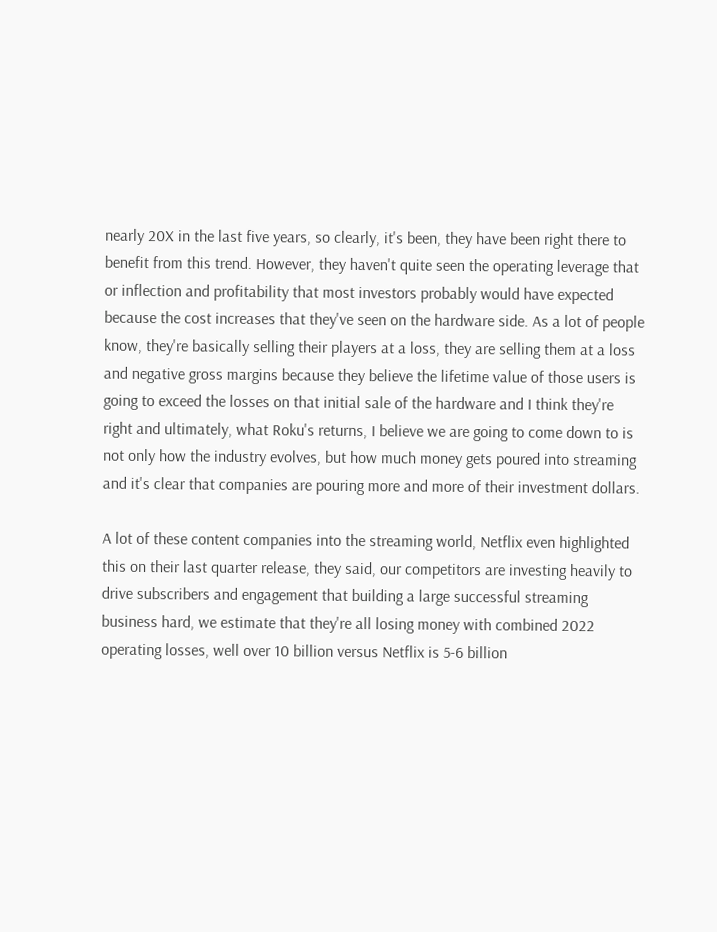nearly 20X in the last five years, so clearly, it's been, they have been right there to benefit from this trend. However, they haven't quite seen the operating leverage that or inflection and profitability that most investors probably would have expected because the cost increases that they've seen on the hardware side. As a lot of people know, they're basically selling their players at a loss, they are selling them at a loss and negative gross margins because they believe the lifetime value of those users is going to exceed the losses on that initial sale of the hardware and I think they're right and ultimately, what Roku's returns, I believe we are going to come down to is not only how the industry evolves, but how much money gets poured into streaming and it's clear that companies are pouring more and more of their investment dollars.

A lot of these content companies into the streaming world, Netflix even highlighted this on their last quarter release, they said, our competitors are investing heavily to drive subscribers and engagement that building a large successful streaming business hard, we estimate that they're all losing money with combined 2022 operating losses, well over 10 billion versus Netflix is 5-6 billion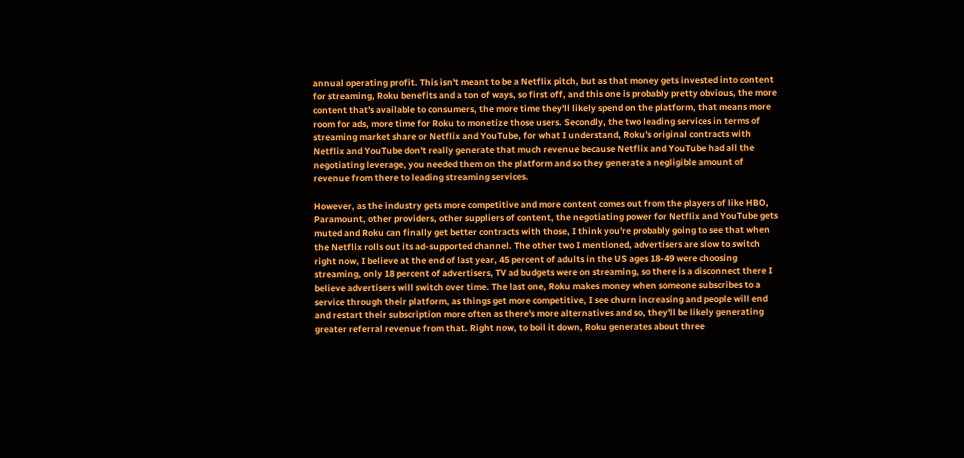annual operating profit. This isn't meant to be a Netflix pitch, but as that money gets invested into content for streaming, Roku benefits and a ton of ways, so first off, and this one is probably pretty obvious, the more content that's available to consumers, the more time they'll likely spend on the platform, that means more room for ads, more time for Roku to monetize those users. Secondly, the two leading services in terms of streaming market share or Netflix and YouTube, for what I understand, Roku's original contracts with Netflix and YouTube don't really generate that much revenue because Netflix and YouTube had all the negotiating leverage, you needed them on the platform and so they generate a negligible amount of revenue from there to leading streaming services.

However, as the industry gets more competitive and more content comes out from the players of like HBO, Paramount, other providers, other suppliers of content, the negotiating power for Netflix and YouTube gets muted and Roku can finally get better contracts with those, I think you're probably going to see that when the Netflix rolls out its ad-supported channel. The other two I mentioned, advertisers are slow to switch right now, I believe at the end of last year, 45 percent of adults in the US ages 18-49 were choosing streaming, only 18 percent of advertisers, TV ad budgets were on streaming, so there is a disconnect there I believe advertisers will switch over time. The last one, Roku makes money when someone subscribes to a service through their platform, as things get more competitive, I see churn increasing and people will end and restart their subscription more often as there's more alternatives and so, they'll be likely generating greater referral revenue from that. Right now, to boil it down, Roku generates about three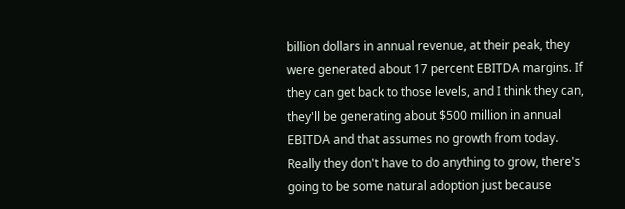billion dollars in annual revenue, at their peak, they were generated about 17 percent EBITDA margins. If they can get back to those levels, and I think they can, they'll be generating about $500 million in annual EBITDA and that assumes no growth from today. Really they don't have to do anything to grow, there's going to be some natural adoption just because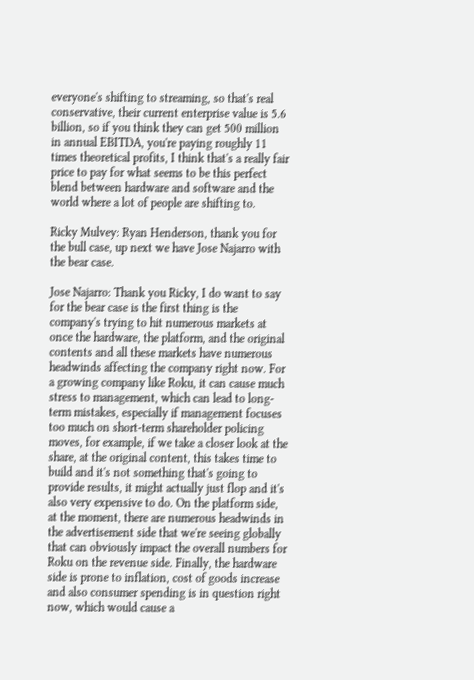everyone's shifting to streaming, so that's real conservative, their current enterprise value is 5.6 billion, so if you think they can get 500 million in annual EBITDA, you're paying roughly 11 times theoretical profits, I think that's a really fair price to pay for what seems to be this perfect blend between hardware and software and the world where a lot of people are shifting to.

Ricky Mulvey: Ryan Henderson, thank you for the bull case, up next we have Jose Najarro with the bear case.

Jose Najarro: Thank you Ricky, I do want to say for the bear case is the first thing is the company's trying to hit numerous markets at once the hardware, the platform, and the original contents and all these markets have numerous headwinds affecting the company right now. For a growing company like Roku, it can cause much stress to management, which can lead to long-term mistakes, especially if management focuses too much on short-term shareholder policing moves, for example, if we take a closer look at the share, at the original content, this takes time to build and it's not something that's going to provide results, it might actually just flop and it's also very expensive to do. On the platform side, at the moment, there are numerous headwinds in the advertisement side that we're seeing globally that can obviously impact the overall numbers for Roku on the revenue side. Finally, the hardware side is prone to inflation, cost of goods increase and also consumer spending is in question right now, which would cause a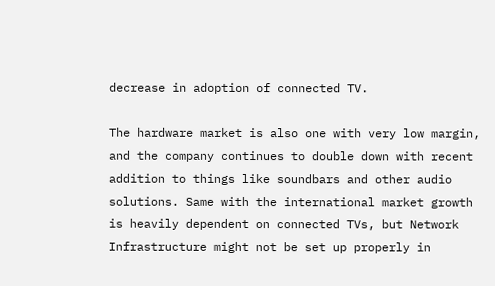decrease in adoption of connected TV.

The hardware market is also one with very low margin, and the company continues to double down with recent addition to things like soundbars and other audio solutions. Same with the international market growth is heavily dependent on connected TVs, but Network Infrastructure might not be set up properly in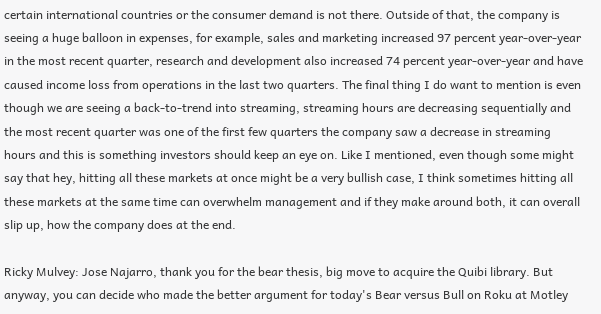certain international countries or the consumer demand is not there. Outside of that, the company is seeing a huge balloon in expenses, for example, sales and marketing increased 97 percent year-over-year in the most recent quarter, research and development also increased 74 percent year-over-year and have caused income loss from operations in the last two quarters. The final thing I do want to mention is even though we are seeing a back-to-trend into streaming, streaming hours are decreasing sequentially and the most recent quarter was one of the first few quarters the company saw a decrease in streaming hours and this is something investors should keep an eye on. Like I mentioned, even though some might say that hey, hitting all these markets at once might be a very bullish case, I think sometimes hitting all these markets at the same time can overwhelm management and if they make around both, it can overall slip up, how the company does at the end.

Ricky Mulvey: Jose Najarro, thank you for the bear thesis, big move to acquire the Quibi library. But anyway, you can decide who made the better argument for today's Bear versus Bull on Roku at Motley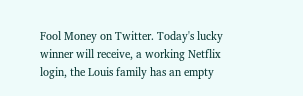Fool Money on Twitter. Today's lucky winner will receive, a working Netflix login, the Louis family has an empty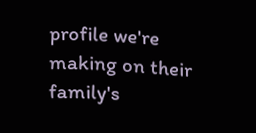profile we're making on their family's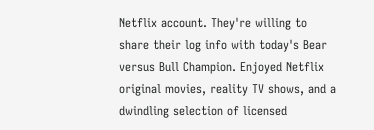Netflix account. They're willing to share their log info with today's Bear versus Bull Champion. Enjoyed Netflix original movies, reality TV shows, and a dwindling selection of licensed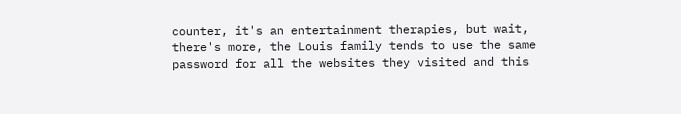counter, it's an entertainment therapies, but wait, there's more, the Louis family tends to use the same password for all the websites they visited and this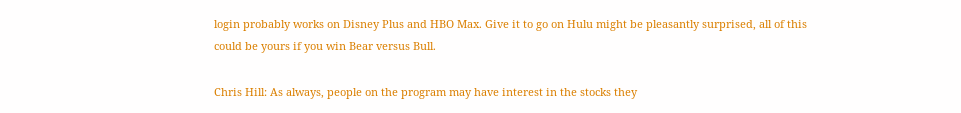login probably works on Disney Plus and HBO Max. Give it to go on Hulu might be pleasantly surprised, all of this could be yours if you win Bear versus Bull.

Chris Hill: As always, people on the program may have interest in the stocks they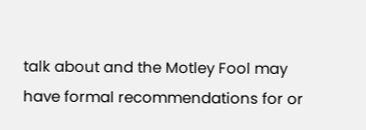talk about and the Motley Fool may have formal recommendations for or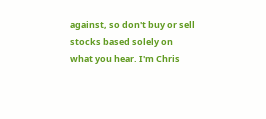against, so don't buy or sell stocks based solely on what you hear. I'm Chris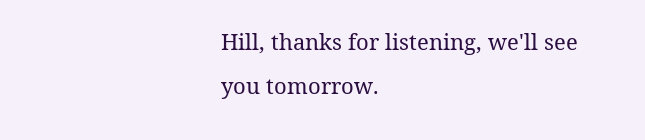Hill, thanks for listening, we'll see you tomorrow.